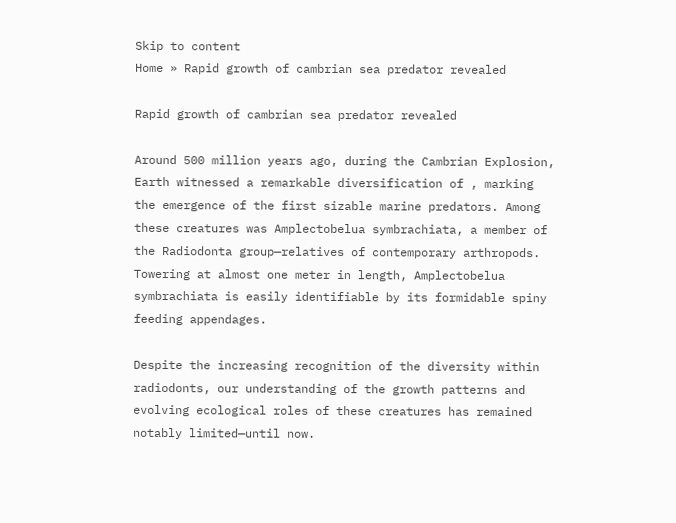Skip to content
Home » Rapid growth of cambrian sea predator revealed

Rapid growth of cambrian sea predator revealed

Around 500 million years ago, during the Cambrian Explosion, Earth witnessed a remarkable diversification of , marking the emergence of the first sizable marine predators. Among these creatures was Amplectobelua symbrachiata, a member of the Radiodonta group—relatives of contemporary arthropods. Towering at almost one meter in length, Amplectobelua symbrachiata is easily identifiable by its formidable spiny feeding appendages.

Despite the increasing recognition of the diversity within radiodonts, our understanding of the growth patterns and evolving ecological roles of these creatures has remained notably limited—until now.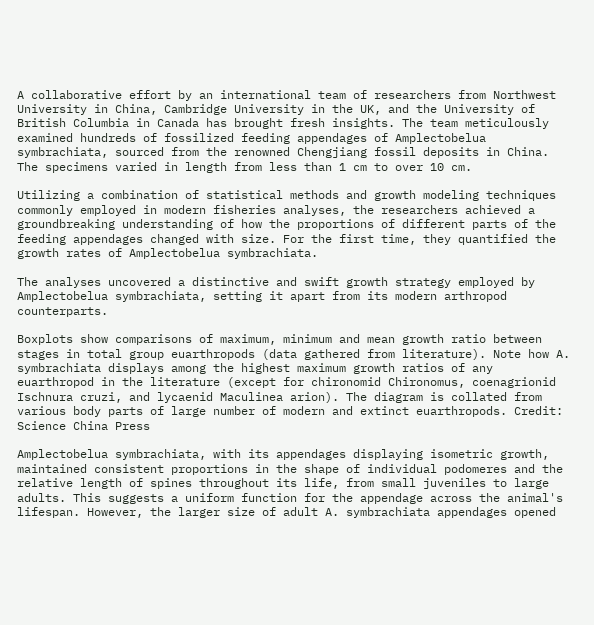A collaborative effort by an international team of researchers from Northwest University in China, Cambridge University in the UK, and the University of British Columbia in Canada has brought fresh insights. The team meticulously examined hundreds of fossilized feeding appendages of Amplectobelua symbrachiata, sourced from the renowned Chengjiang fossil deposits in China. The specimens varied in length from less than 1 cm to over 10 cm.

Utilizing a combination of statistical methods and growth modeling techniques commonly employed in modern fisheries analyses, the researchers achieved a groundbreaking understanding of how the proportions of different parts of the feeding appendages changed with size. For the first time, they quantified the growth rates of Amplectobelua symbrachiata.

The analyses uncovered a distinctive and swift growth strategy employed by Amplectobelua symbrachiata, setting it apart from its modern arthropod counterparts.

Boxplots show comparisons of maximum, minimum and mean growth ratio between stages in total group euarthropods (data gathered from literature). Note how A. symbrachiata displays among the highest maximum growth ratios of any euarthropod in the literature (except for chironomid Chironomus, coenagrionid Ischnura cruzi, and lycaenid Maculinea arion). The diagram is collated from various body parts of large number of modern and extinct euarthropods. Credit: Science China Press

Amplectobelua symbrachiata, with its appendages displaying isometric growth, maintained consistent proportions in the shape of individual podomeres and the relative length of spines throughout its life, from small juveniles to large adults. This suggests a uniform function for the appendage across the animal's lifespan. However, the larger size of adult A. symbrachiata appendages opened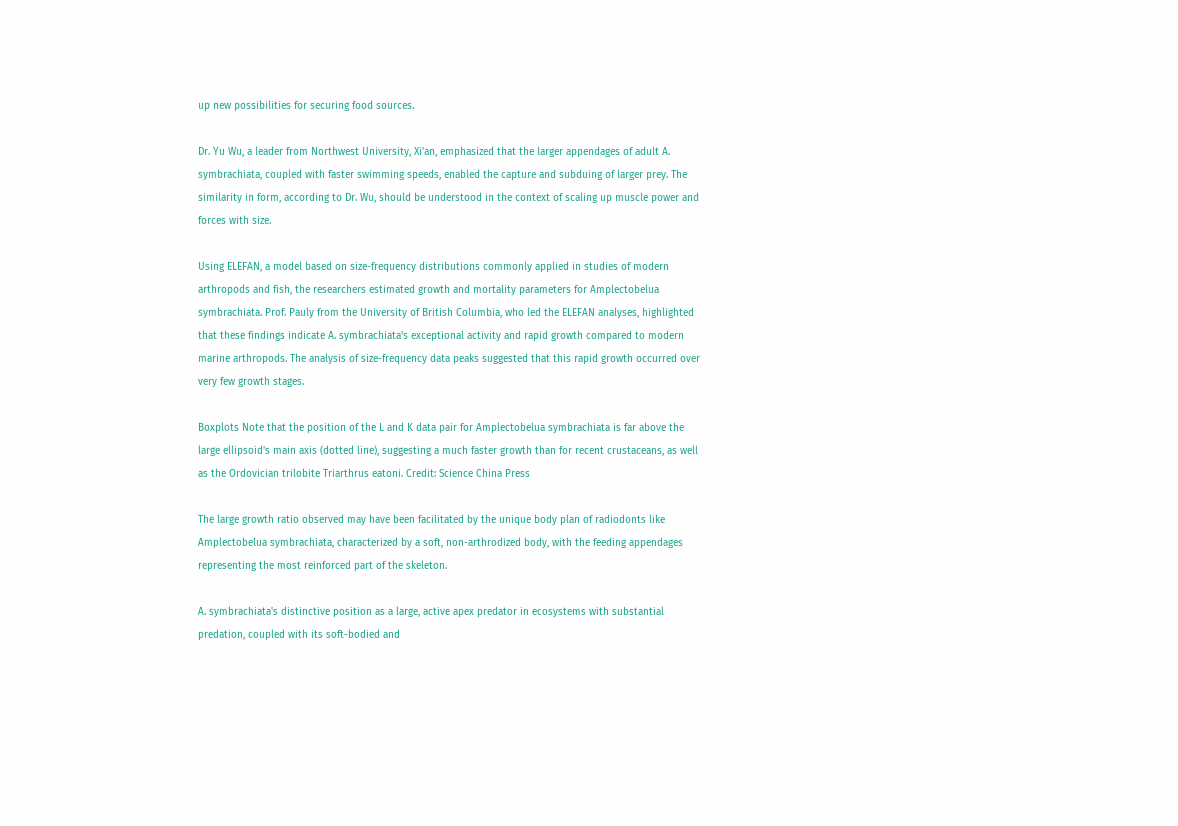up new possibilities for securing food sources.

Dr. Yu Wu, a leader from Northwest University, Xi'an, emphasized that the larger appendages of adult A. symbrachiata, coupled with faster swimming speeds, enabled the capture and subduing of larger prey. The similarity in form, according to Dr. Wu, should be understood in the context of scaling up muscle power and forces with size.

Using ELEFAN, a model based on size-frequency distributions commonly applied in studies of modern arthropods and fish, the researchers estimated growth and mortality parameters for Amplectobelua symbrachiata. Prof. Pauly from the University of British Columbia, who led the ELEFAN analyses, highlighted that these findings indicate A. symbrachiata's exceptional activity and rapid growth compared to modern marine arthropods. The analysis of size-frequency data peaks suggested that this rapid growth occurred over very few growth stages.

Boxplots Note that the position of the L and K data pair for Amplectobelua symbrachiata is far above the large ellipsoid's main axis (dotted line), suggesting a much faster growth than for recent crustaceans, as well as the Ordovician trilobite Triarthrus eatoni. Credit: Science China Press

The large growth ratio observed may have been facilitated by the unique body plan of radiodonts like Amplectobelua symbrachiata, characterized by a soft, non-arthrodized body, with the feeding appendages representing the most reinforced part of the skeleton.

A. symbrachiata's distinctive position as a large, active apex predator in ecosystems with substantial predation, coupled with its soft-bodied and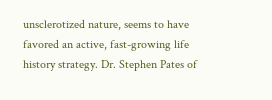unsclerotized nature, seems to have favored an active, fast-growing life history strategy. Dr. Stephen Pates of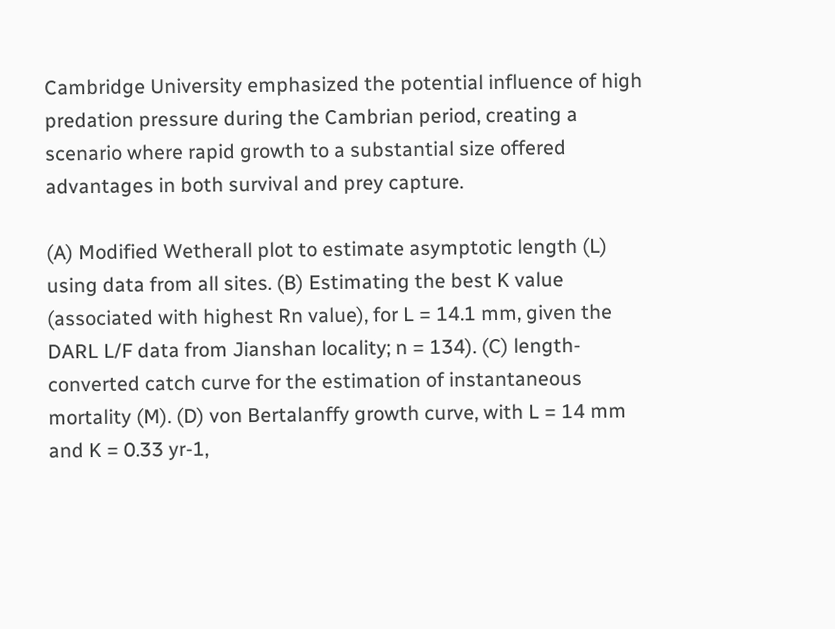Cambridge University emphasized the potential influence of high predation pressure during the Cambrian period, creating a scenario where rapid growth to a substantial size offered advantages in both survival and prey capture.

(A) Modified Wetherall plot to estimate asymptotic length (L) using data from all sites. (B) Estimating the best K value (associated with highest Rn value), for L = 14.1 mm, given the DARL L/F data from Jianshan locality; n = 134). (C) length-converted catch curve for the estimation of instantaneous mortality (M). (D) von Bertalanffy growth curve, with L = 14 mm and K = 0.33 yr-1,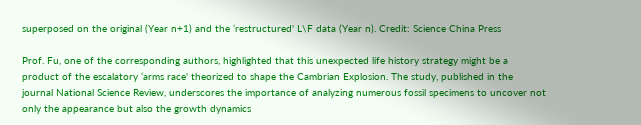superposed on the original (Year n+1) and the ‘restructured' L\F data (Year n). Credit: Science China Press

Prof. Fu, one of the corresponding authors, highlighted that this unexpected life history strategy might be a product of the escalatory ‘arms race' theorized to shape the Cambrian Explosion. The study, published in the journal National Science Review, underscores the importance of analyzing numerous fossil specimens to uncover not only the appearance but also the growth dynamics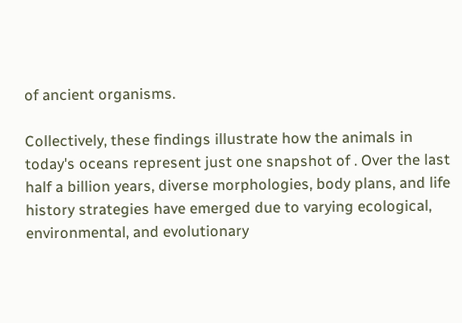of ancient organisms.

Collectively, these findings illustrate how the animals in today's oceans represent just one snapshot of . Over the last half a billion years, diverse morphologies, body plans, and life history strategies have emerged due to varying ecological, environmental, and evolutionary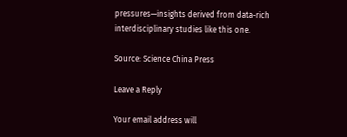pressures—insights derived from data-rich interdisciplinary studies like this one.

Source: Science China Press

Leave a Reply

Your email address will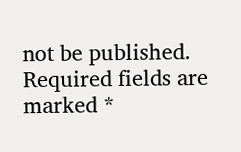not be published. Required fields are marked *